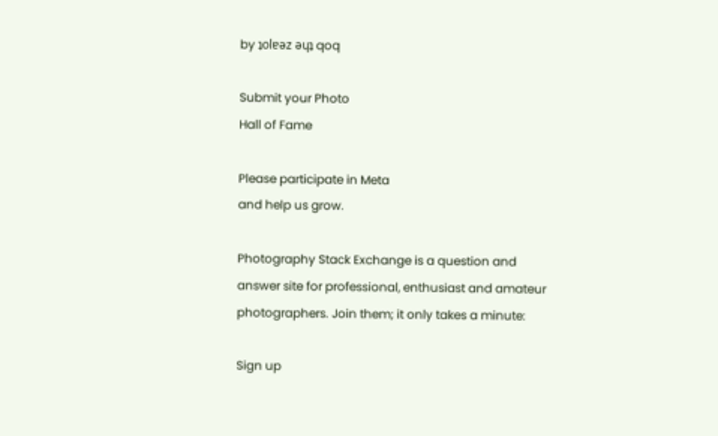by ʇolɐǝz ǝɥʇ qoq

Submit your Photo
Hall of Fame

Please participate in Meta
and help us grow.

Photography Stack Exchange is a question and answer site for professional, enthusiast and amateur photographers. Join them; it only takes a minute:

Sign up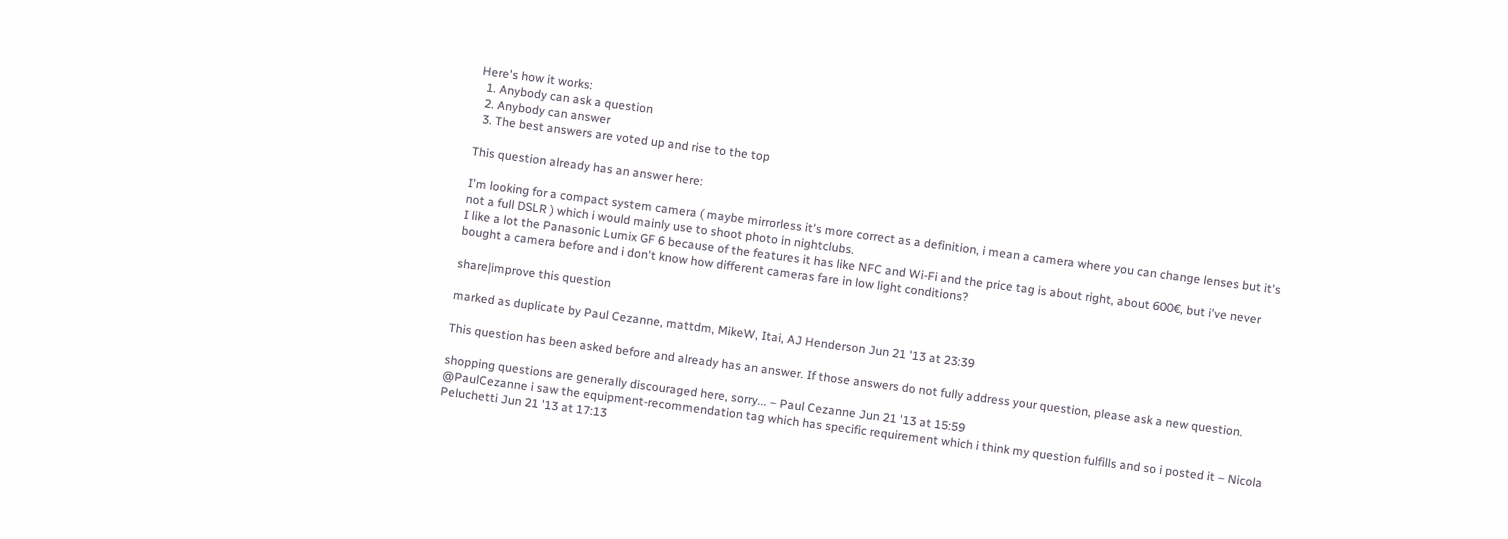Here's how it works:
  1. Anybody can ask a question
  2. Anybody can answer
  3. The best answers are voted up and rise to the top

This question already has an answer here:

I'm looking for a compact system camera ( maybe mirrorless it's more correct as a definition, i mean a camera where you can change lenses but it's not a full DSLR ) which i would mainly use to shoot photo in nightclubs.
I like a lot the Panasonic Lumix GF 6 because of the features it has like NFC and Wi-Fi and the price tag is about right, about 600€, but i've never bought a camera before and i don't know how different cameras fare in low light conditions?

share|improve this question

marked as duplicate by Paul Cezanne, mattdm, MikeW, Itai, AJ Henderson Jun 21 '13 at 23:39

This question has been asked before and already has an answer. If those answers do not fully address your question, please ask a new question.

shopping questions are generally discouraged here, sorry... – Paul Cezanne Jun 21 '13 at 15:59
@PaulCezanne i saw the equipment-recommendation tag which has specific requirement which i think my question fulfills and so i posted it – Nicola Peluchetti Jun 21 '13 at 17:13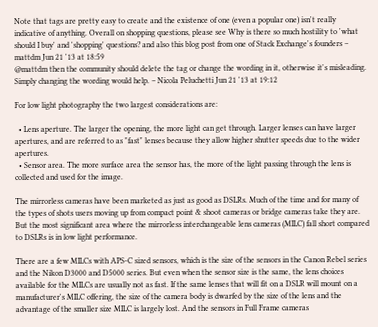Note that tags are pretty easy to create and the existence of one (even a popular one) isn't really indicative of anything. Overall on shopping questions, please see Why is there so much hostility to 'what should I buy' and 'shopping' questions? and also this blog post from one of Stack Exchange's founders – mattdm Jun 21 '13 at 18:59
@mattdm then the community should delete the tag or change the wording in it, otherwise it's misleading. Simply changing the wording would help. – Nicola Peluchetti Jun 21 '13 at 19:12

For low light photography the two largest considerations are:

  • Lens aperture. The larger the opening, the more light can get through. Larger lenses can have larger apertures, and are referred to as "fast" lenses because they allow higher shutter speeds due to the wider apertures.
  • Sensor area. The more surface area the sensor has, the more of the light passing through the lens is collected and used for the image.

The mirrorless cameras have been marketed as just as good as DSLRs. Much of the time and for many of the types of shots users moving up from compact point & shoot cameras or bridge cameras take they are. But the most significant area where the mirrorless interchangeable lens cameras (MILC) fall short compared to DSLRs is in low light performance.

There are a few MILCs with APS-C sized sensors, which is the size of the sensors in the Canon Rebel series and the Nikon D3000 and D5000 series. But even when the sensor size is the same, the lens choices available for the MILCs are usually not as fast. If the same lenses that will fit on a DSLR will mount on a manufacturer's MILC offering, the size of the camera body is dwarfed by the size of the lens and the advantage of the smaller size MILC is largely lost. And the sensors in Full Frame cameras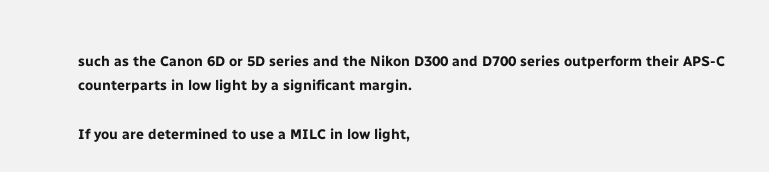such as the Canon 6D or 5D series and the Nikon D300 and D700 series outperform their APS-C counterparts in low light by a significant margin.

If you are determined to use a MILC in low light,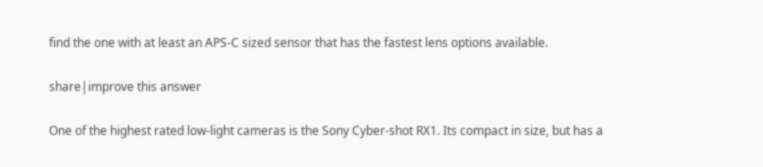find the one with at least an APS-C sized sensor that has the fastest lens options available.

share|improve this answer

One of the highest rated low-light cameras is the Sony Cyber-shot RX1. Its compact in size, but has a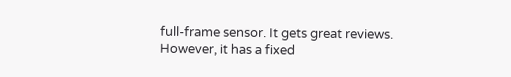full-frame sensor. It gets great reviews. However, it has a fixed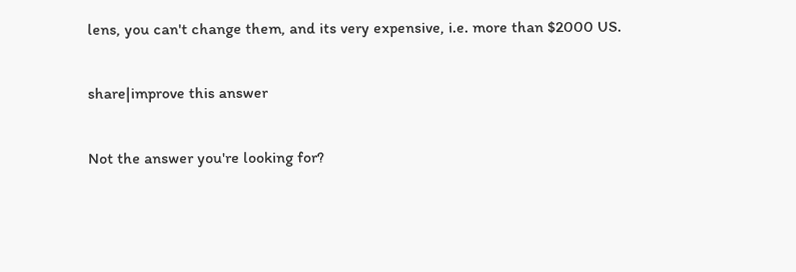lens, you can't change them, and its very expensive, i.e. more than $2000 US.

share|improve this answer

Not the answer you're looking for?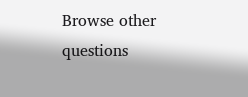Browse other questions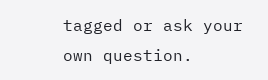tagged or ask your own question.